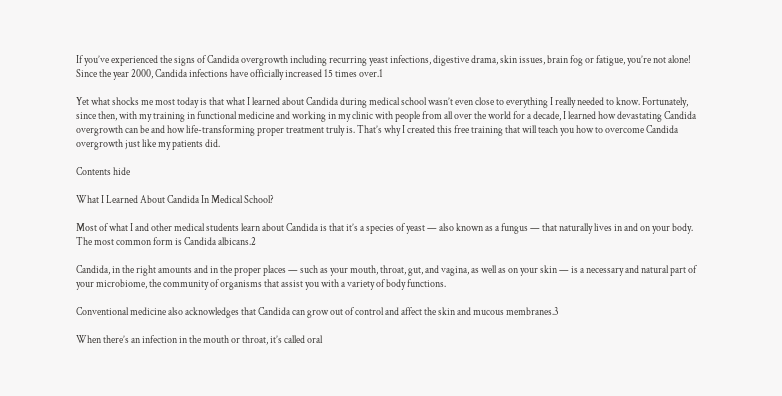If you’ve experienced the signs of Candida overgrowth including recurring yeast infections, digestive drama, skin issues, brain fog or fatigue, you’re not alone! Since the year 2000, Candida infections have officially increased 15 times over.1

Yet what shocks me most today is that what I learned about Candida during medical school wasn’t even close to everything I really needed to know. Fortunately, since then, with my training in functional medicine and working in my clinic with people from all over the world for a decade, I learned how devastating Candida overgrowth can be and how life-transforming proper treatment truly is. That’s why I created this free training that will teach you how to overcome Candida overgrowth just like my patients did.

Contents hide

What I Learned About Candida In Medical School?

Most of what I and other medical students learn about Candida is that it’s a species of yeast — also known as a fungus — that naturally lives in and on your body. The most common form is Candida albicans.2

Candida, in the right amounts and in the proper places — such as your mouth, throat, gut, and vagina, as well as on your skin — is a necessary and natural part of your microbiome, the community of organisms that assist you with a variety of body functions.

Conventional medicine also acknowledges that Candida can grow out of control and affect the skin and mucous membranes.3

When there’s an infection in the mouth or throat, it’s called oral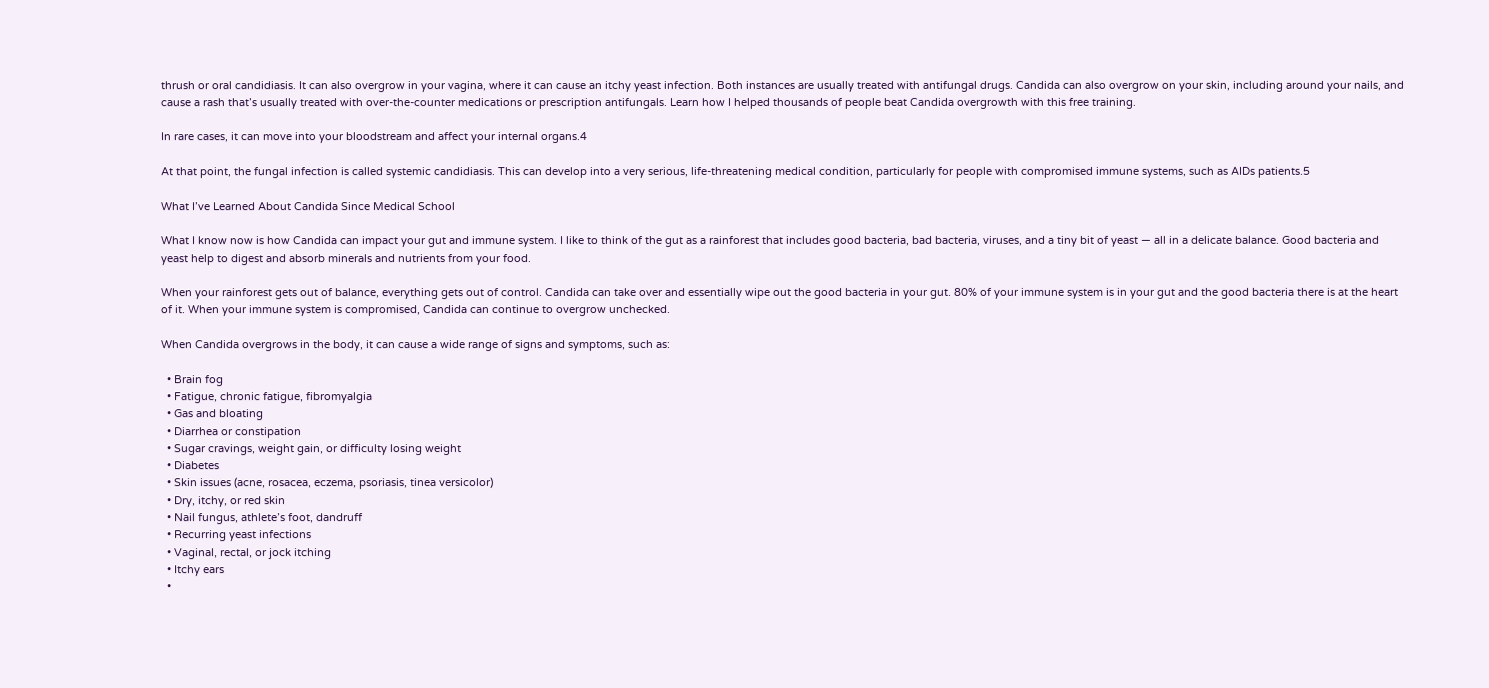thrush or oral candidiasis. It can also overgrow in your vagina, where it can cause an itchy yeast infection. Both instances are usually treated with antifungal drugs. Candida can also overgrow on your skin, including around your nails, and cause a rash that’s usually treated with over-the-counter medications or prescription antifungals. Learn how I helped thousands of people beat Candida overgrowth with this free training.

In rare cases, it can move into your bloodstream and affect your internal organs.4

At that point, the fungal infection is called systemic candidiasis. This can develop into a very serious, life-threatening medical condition, particularly for people with compromised immune systems, such as AIDs patients.5

What I’ve Learned About Candida Since Medical School

What I know now is how Candida can impact your gut and immune system. I like to think of the gut as a rainforest that includes good bacteria, bad bacteria, viruses, and a tiny bit of yeast — all in a delicate balance. Good bacteria and yeast help to digest and absorb minerals and nutrients from your food.

When your rainforest gets out of balance, everything gets out of control. Candida can take over and essentially wipe out the good bacteria in your gut. 80% of your immune system is in your gut and the good bacteria there is at the heart of it. When your immune system is compromised, Candida can continue to overgrow unchecked.

When Candida overgrows in the body, it can cause a wide range of signs and symptoms, such as:

  • Brain fog
  • Fatigue, chronic fatigue, fibromyalgia
  • Gas and bloating
  • Diarrhea or constipation
  • Sugar cravings, weight gain, or difficulty losing weight
  • Diabetes
  • Skin issues (acne, rosacea, eczema, psoriasis, tinea versicolor)
  • Dry, itchy, or red skin
  • Nail fungus, athlete’s foot, dandruff
  • Recurring yeast infections
  • Vaginal, rectal, or jock itching
  • Itchy ears
  •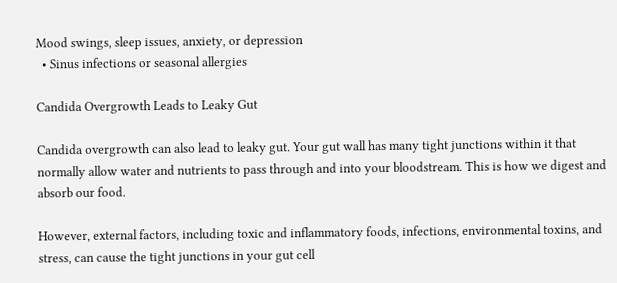Mood swings, sleep issues, anxiety, or depression
  • Sinus infections or seasonal allergies

Candida Overgrowth Leads to Leaky Gut

Candida overgrowth can also lead to leaky gut. Your gut wall has many tight junctions within it that normally allow water and nutrients to pass through and into your bloodstream. This is how we digest and absorb our food.

However, external factors, including toxic and inflammatory foods, infections, environmental toxins, and stress, can cause the tight junctions in your gut cell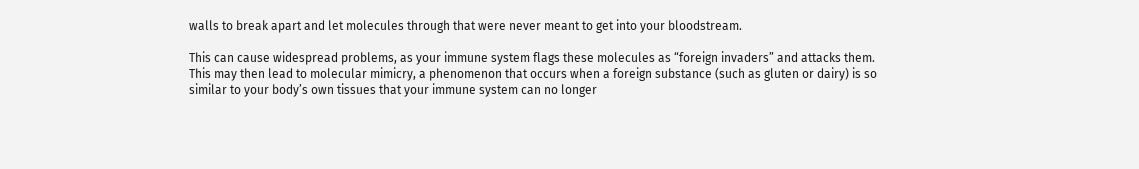walls to break apart and let molecules through that were never meant to get into your bloodstream.

This can cause widespread problems, as your immune system flags these molecules as “foreign invaders” and attacks them. This may then lead to molecular mimicry, a phenomenon that occurs when a foreign substance (such as gluten or dairy) is so similar to your body’s own tissues that your immune system can no longer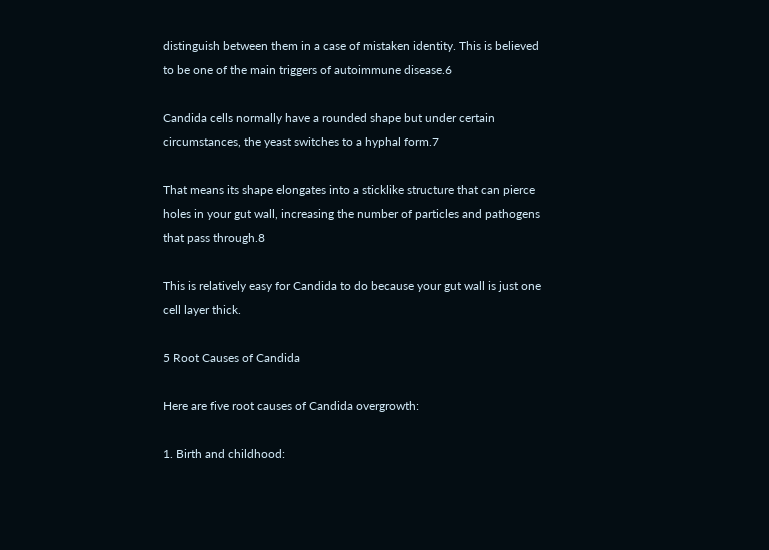distinguish between them in a case of mistaken identity. This is believed to be one of the main triggers of autoimmune disease.6

Candida cells normally have a rounded shape but under certain circumstances, the yeast switches to a hyphal form.7

That means its shape elongates into a sticklike structure that can pierce holes in your gut wall, increasing the number of particles and pathogens that pass through.8

This is relatively easy for Candida to do because your gut wall is just one cell layer thick.

5 Root Causes of Candida

Here are five root causes of Candida overgrowth:

1. Birth and childhood: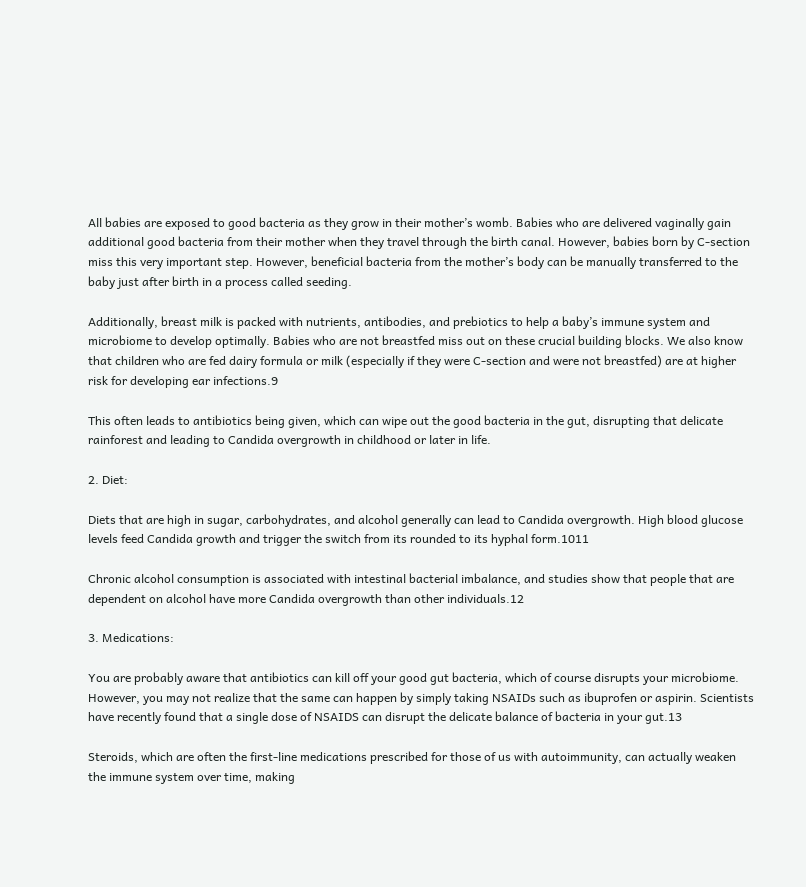All babies are exposed to good bacteria as they grow in their mother’s womb. Babies who are delivered vaginally gain additional good bacteria from their mother when they travel through the birth canal. However, babies born by C-section miss this very important step. However, beneficial bacteria from the mother’s body can be manually transferred to the baby just after birth in a process called seeding.

Additionally, breast milk is packed with nutrients, antibodies, and prebiotics to help a baby’s immune system and microbiome to develop optimally. Babies who are not breastfed miss out on these crucial building blocks. We also know that children who are fed dairy formula or milk (especially if they were C-section and were not breastfed) are at higher risk for developing ear infections.9

This often leads to antibiotics being given, which can wipe out the good bacteria in the gut, disrupting that delicate rainforest and leading to Candida overgrowth in childhood or later in life.

2. Diet:

Diets that are high in sugar, carbohydrates, and alcohol generally can lead to Candida overgrowth. High blood glucose levels feed Candida growth and trigger the switch from its rounded to its hyphal form.1011

Chronic alcohol consumption is associated with intestinal bacterial imbalance, and studies show that people that are dependent on alcohol have more Candida overgrowth than other individuals.12

3. Medications:

You are probably aware that antibiotics can kill off your good gut bacteria, which of course disrupts your microbiome. However, you may not realize that the same can happen by simply taking NSAIDs such as ibuprofen or aspirin. Scientists have recently found that a single dose of NSAIDS can disrupt the delicate balance of bacteria in your gut.13

Steroids, which are often the first-line medications prescribed for those of us with autoimmunity, can actually weaken the immune system over time, making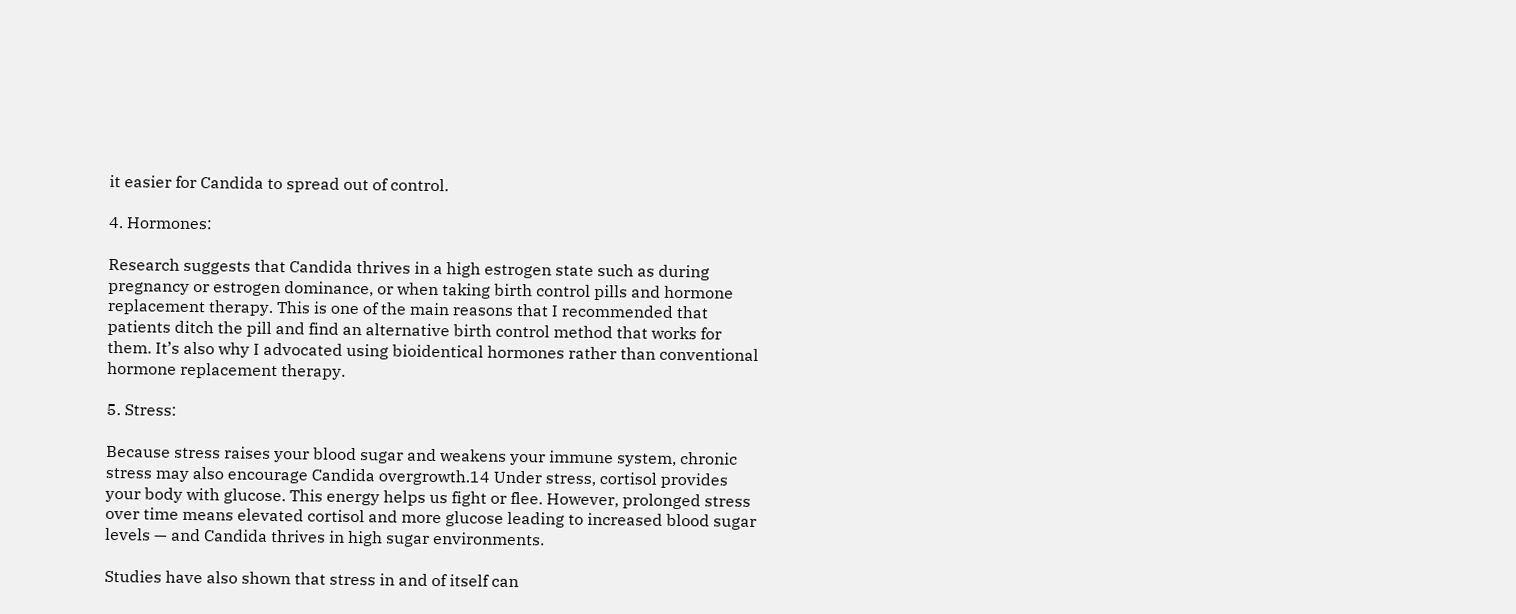it easier for Candida to spread out of control.

4. Hormones:

Research suggests that Candida thrives in a high estrogen state such as during pregnancy or estrogen dominance, or when taking birth control pills and hormone replacement therapy. This is one of the main reasons that I recommended that patients ditch the pill and find an alternative birth control method that works for them. It’s also why I advocated using bioidentical hormones rather than conventional hormone replacement therapy.

5. Stress:

Because stress raises your blood sugar and weakens your immune system, chronic stress may also encourage Candida overgrowth.14 Under stress, cortisol provides your body with glucose. This energy helps us fight or flee. However, prolonged stress over time means elevated cortisol and more glucose leading to increased blood sugar levels — and Candida thrives in high sugar environments.

Studies have also shown that stress in and of itself can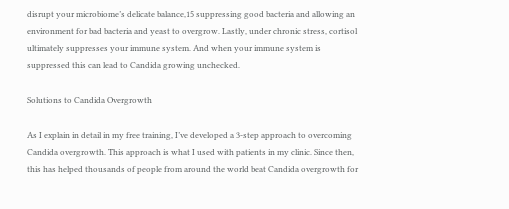disrupt your microbiome’s delicate balance,15 suppressing good bacteria and allowing an environment for bad bacteria and yeast to overgrow. Lastly, under chronic stress, cortisol ultimately suppresses your immune system. And when your immune system is suppressed this can lead to Candida growing unchecked.

Solutions to Candida Overgrowth

As I explain in detail in my free training, I’ve developed a 3-step approach to overcoming Candida overgrowth. This approach is what I used with patients in my clinic. Since then, this has helped thousands of people from around the world beat Candida overgrowth for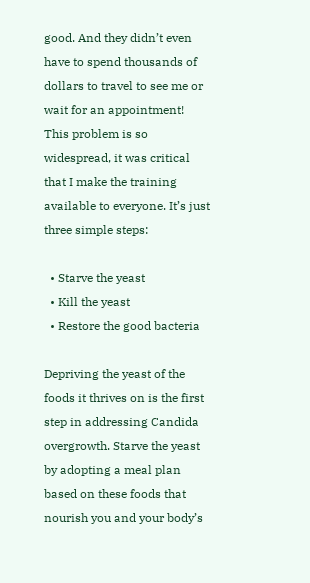good. And they didn’t even have to spend thousands of dollars to travel to see me or wait for an appointment! This problem is so widespread, it was critical that I make the training available to everyone. It’s just three simple steps:

  • Starve the yeast
  • Kill the yeast
  • Restore the good bacteria

Depriving the yeast of the foods it thrives on is the first step in addressing Candida overgrowth. Starve the yeast by adopting a meal plan based on these foods that nourish you and your body’s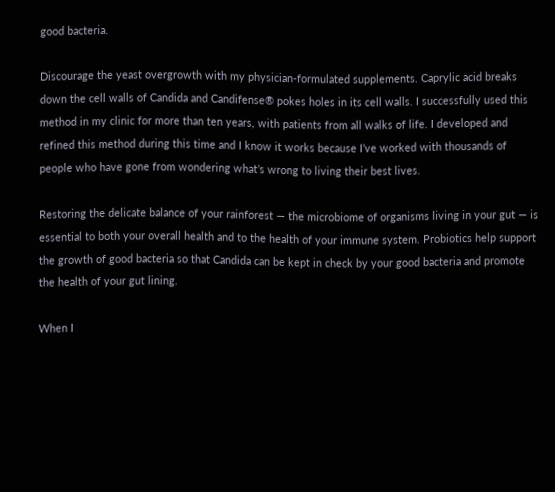good bacteria.

Discourage the yeast overgrowth with my physician-formulated supplements. Caprylic acid breaks down the cell walls of Candida and Candifense® pokes holes in its cell walls. I successfully used this method in my clinic for more than ten years, with patients from all walks of life. I developed and refined this method during this time and I know it works because I’ve worked with thousands of people who have gone from wondering what’s wrong to living their best lives.

Restoring the delicate balance of your rainforest — the microbiome of organisms living in your gut — is essential to both your overall health and to the health of your immune system. Probiotics help support the growth of good bacteria so that Candida can be kept in check by your good bacteria and promote the health of your gut lining.

When I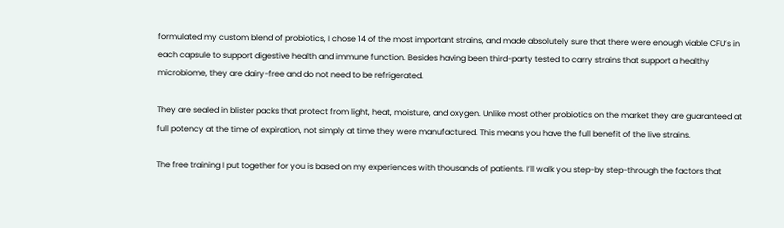formulated my custom blend of probiotics, I chose 14 of the most important strains, and made absolutely sure that there were enough viable CFU’s in each capsule to support digestive health and immune function. Besides having been third-party tested to carry strains that support a healthy microbiome, they are dairy-free and do not need to be refrigerated.

They are sealed in blister packs that protect from light, heat, moisture, and oxygen. Unlike most other probiotics on the market they are guaranteed at full potency at the time of expiration, not simply at time they were manufactured. This means you have the full benefit of the live strains.

The free training I put together for you is based on my experiences with thousands of patients. I’ll walk you step-by step-through the factors that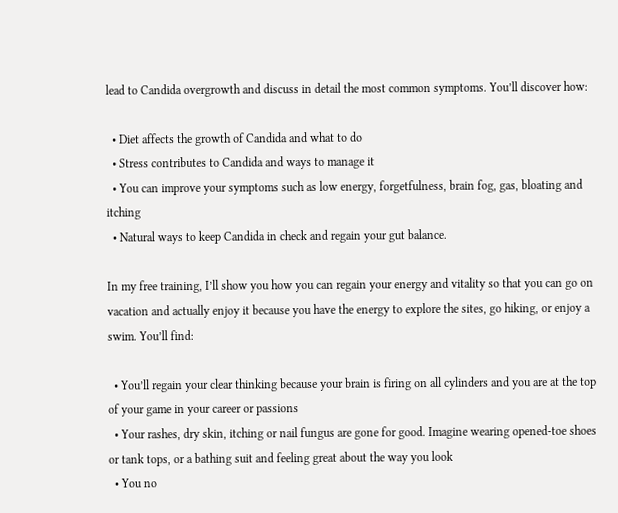lead to Candida overgrowth and discuss in detail the most common symptoms. You’ll discover how:

  • Diet affects the growth of Candida and what to do
  • Stress contributes to Candida and ways to manage it
  • You can improve your symptoms such as low energy, forgetfulness, brain fog, gas, bloating and itching
  • Natural ways to keep Candida in check and regain your gut balance.

In my free training, I’ll show you how you can regain your energy and vitality so that you can go on vacation and actually enjoy it because you have the energy to explore the sites, go hiking, or enjoy a swim. You’ll find:

  • You’ll regain your clear thinking because your brain is firing on all cylinders and you are at the top of your game in your career or passions
  • Your rashes, dry skin, itching or nail fungus are gone for good. Imagine wearing opened-toe shoes or tank tops, or a bathing suit and feeling great about the way you look
  • You no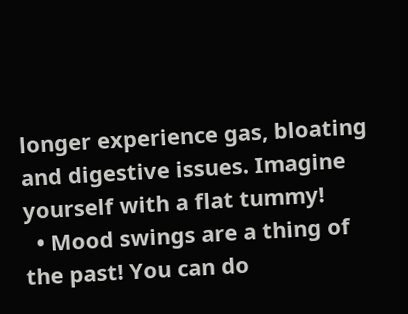longer experience gas, bloating and digestive issues. Imagine yourself with a flat tummy!
  • Mood swings are a thing of the past! You can do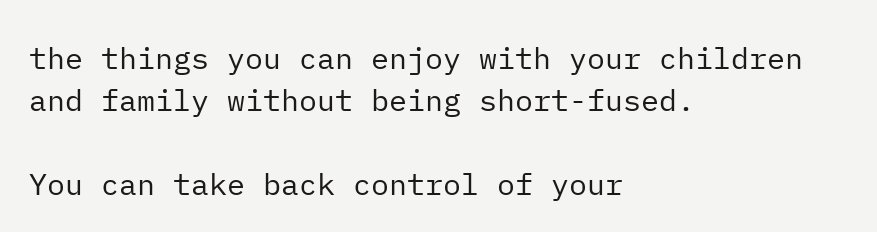the things you can enjoy with your children and family without being short-fused.

You can take back control of your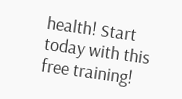health! Start today with this free training!